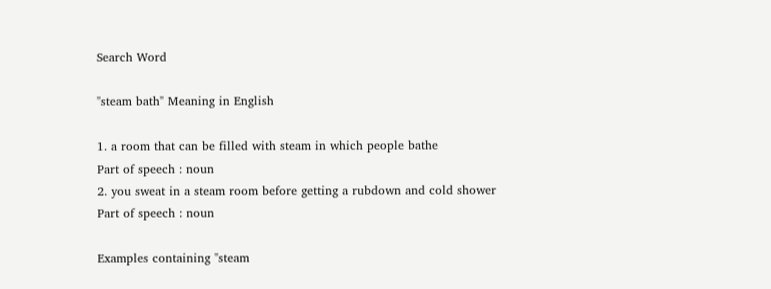Search Word

"steam bath" Meaning in English

1. a room that can be filled with steam in which people bathe
Part of speech : noun
2. you sweat in a steam room before getting a rubdown and cold shower
Part of speech : noun

Examples containing "steam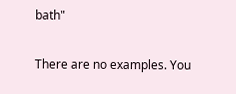bath"

There are no examples. You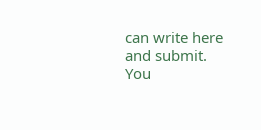can write here and submit.
You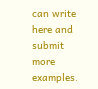can write here and submit more examples.